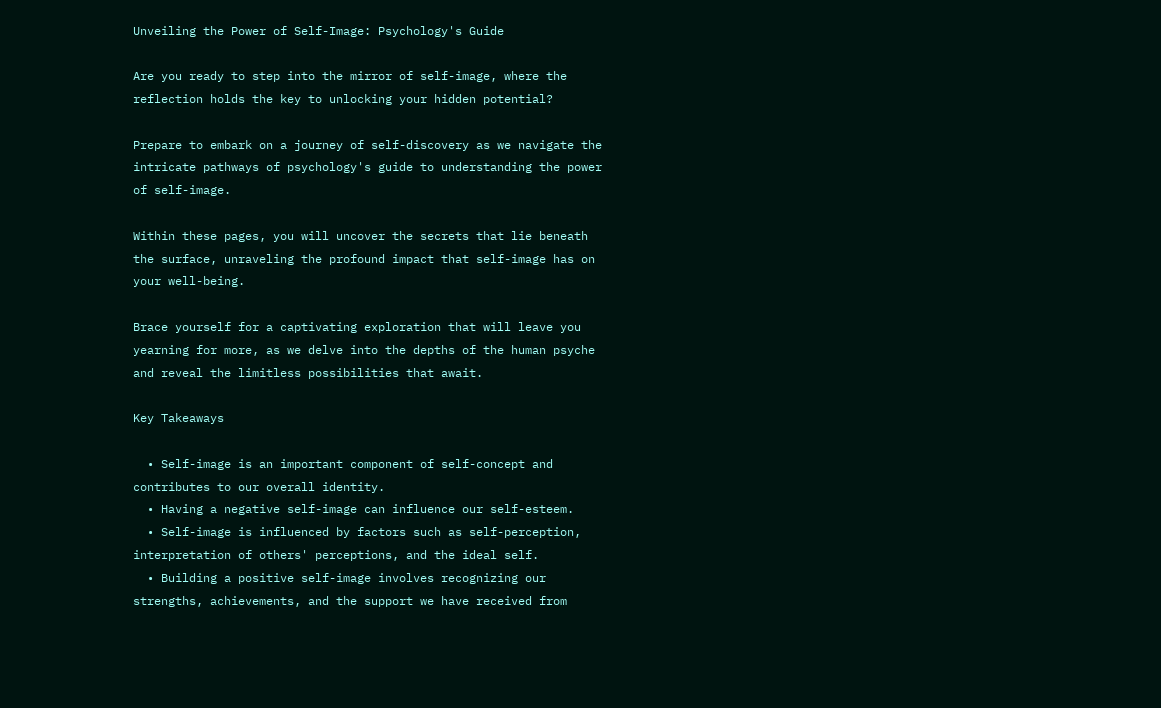Unveiling the Power of Self-Image: Psychology's Guide

Are you ready to step into the mirror of self-image, where the reflection holds the key to unlocking your hidden potential?

Prepare to embark on a journey of self-discovery as we navigate the intricate pathways of psychology's guide to understanding the power of self-image.

Within these pages, you will uncover the secrets that lie beneath the surface, unraveling the profound impact that self-image has on your well-being.

Brace yourself for a captivating exploration that will leave you yearning for more, as we delve into the depths of the human psyche and reveal the limitless possibilities that await.

Key Takeaways

  • Self-image is an important component of self-concept and contributes to our overall identity.
  • Having a negative self-image can influence our self-esteem.
  • Self-image is influenced by factors such as self-perception, interpretation of others' perceptions, and the ideal self.
  • Building a positive self-image involves recognizing our strengths, achievements, and the support we have received from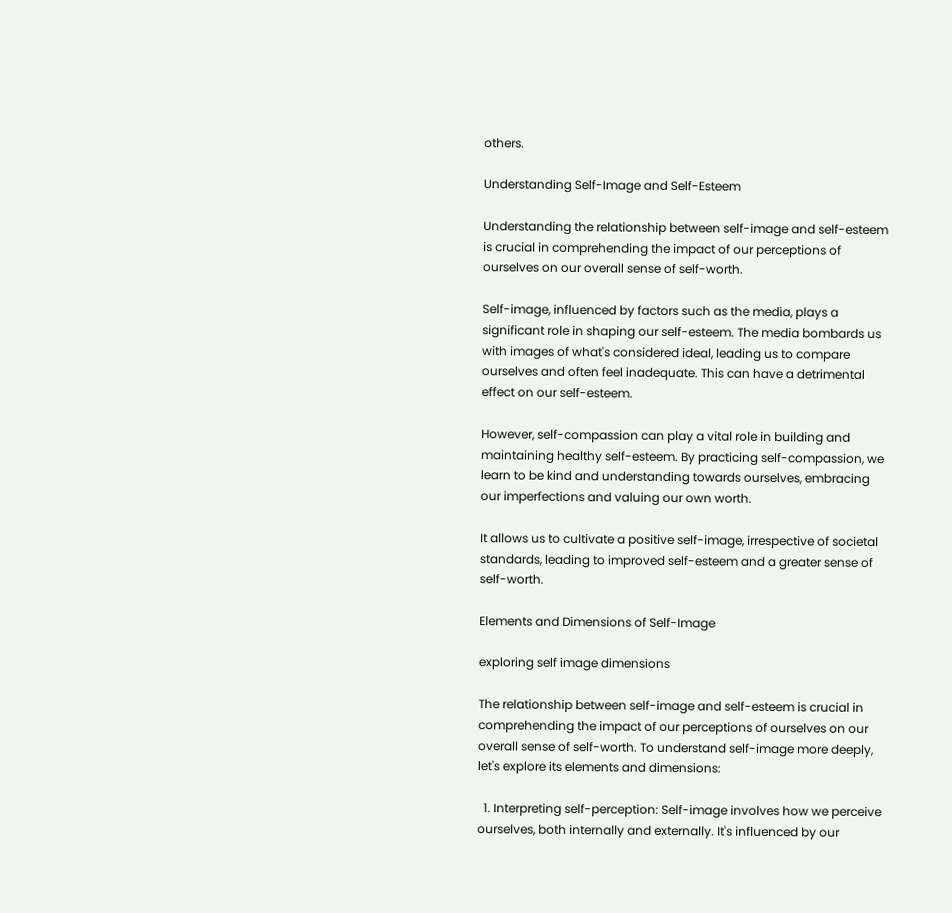others.

Understanding Self-Image and Self-Esteem

Understanding the relationship between self-image and self-esteem is crucial in comprehending the impact of our perceptions of ourselves on our overall sense of self-worth.

Self-image, influenced by factors such as the media, plays a significant role in shaping our self-esteem. The media bombards us with images of what's considered ideal, leading us to compare ourselves and often feel inadequate. This can have a detrimental effect on our self-esteem.

However, self-compassion can play a vital role in building and maintaining healthy self-esteem. By practicing self-compassion, we learn to be kind and understanding towards ourselves, embracing our imperfections and valuing our own worth.

It allows us to cultivate a positive self-image, irrespective of societal standards, leading to improved self-esteem and a greater sense of self-worth.

Elements and Dimensions of Self-Image

exploring self image dimensions

The relationship between self-image and self-esteem is crucial in comprehending the impact of our perceptions of ourselves on our overall sense of self-worth. To understand self-image more deeply, let's explore its elements and dimensions:

  1. Interpreting self-perception: Self-image involves how we perceive ourselves, both internally and externally. It's influenced by our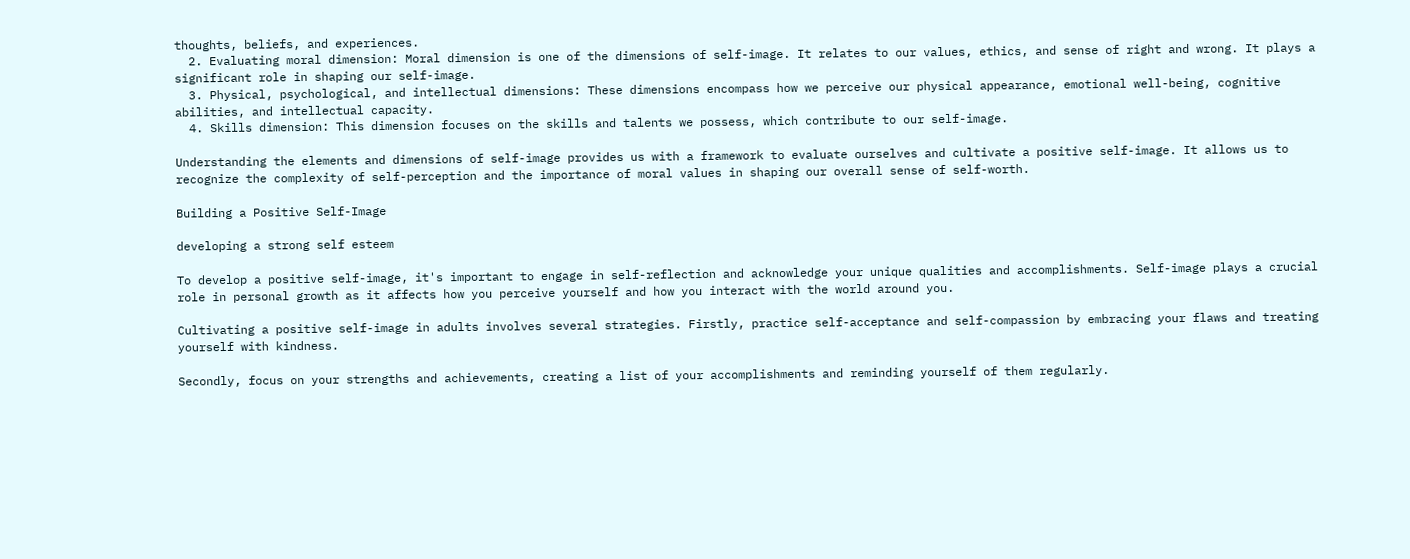thoughts, beliefs, and experiences.
  2. Evaluating moral dimension: Moral dimension is one of the dimensions of self-image. It relates to our values, ethics, and sense of right and wrong. It plays a significant role in shaping our self-image.
  3. Physical, psychological, and intellectual dimensions: These dimensions encompass how we perceive our physical appearance, emotional well-being, cognitive abilities, and intellectual capacity.
  4. Skills dimension: This dimension focuses on the skills and talents we possess, which contribute to our self-image.

Understanding the elements and dimensions of self-image provides us with a framework to evaluate ourselves and cultivate a positive self-image. It allows us to recognize the complexity of self-perception and the importance of moral values in shaping our overall sense of self-worth.

Building a Positive Self-Image

developing a strong self esteem

To develop a positive self-image, it's important to engage in self-reflection and acknowledge your unique qualities and accomplishments. Self-image plays a crucial role in personal growth as it affects how you perceive yourself and how you interact with the world around you.

Cultivating a positive self-image in adults involves several strategies. Firstly, practice self-acceptance and self-compassion by embracing your flaws and treating yourself with kindness.

Secondly, focus on your strengths and achievements, creating a list of your accomplishments and reminding yourself of them regularly.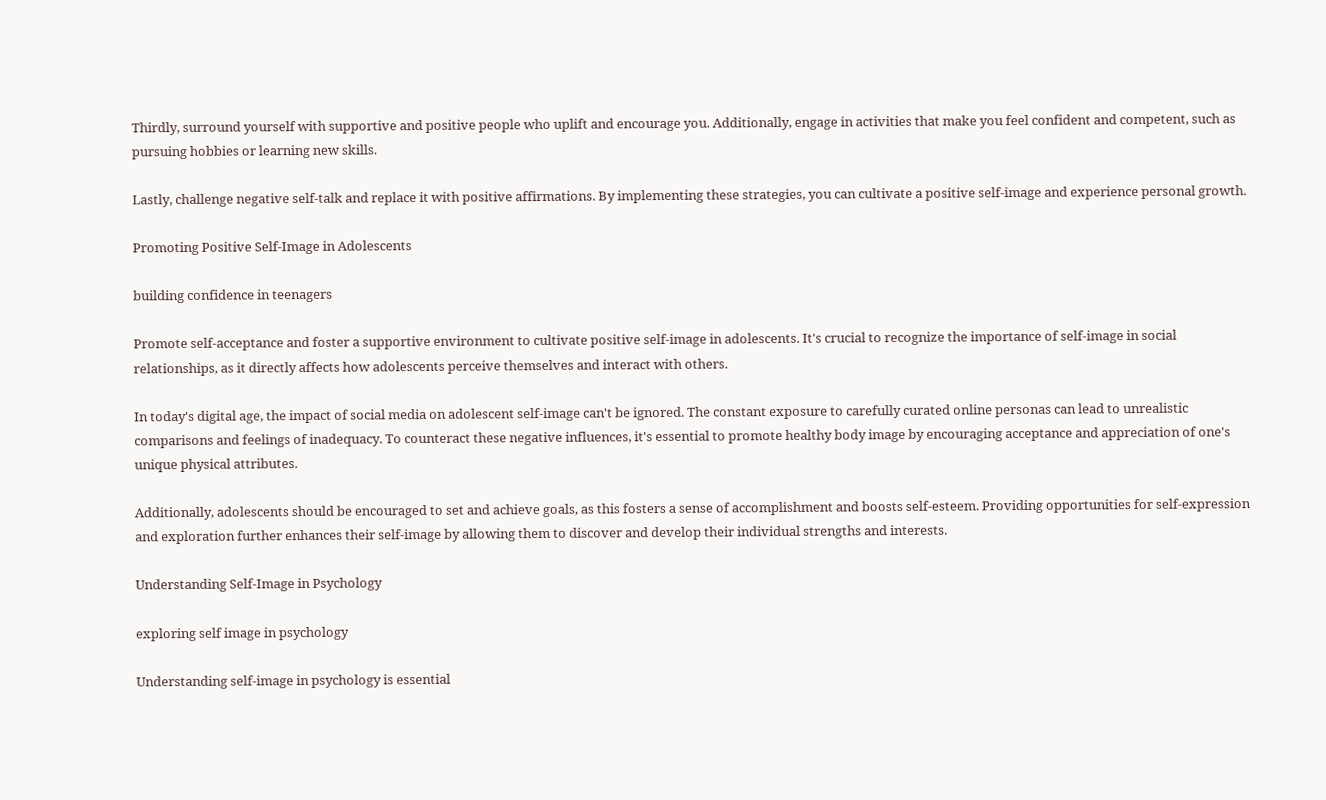Thirdly, surround yourself with supportive and positive people who uplift and encourage you. Additionally, engage in activities that make you feel confident and competent, such as pursuing hobbies or learning new skills.

Lastly, challenge negative self-talk and replace it with positive affirmations. By implementing these strategies, you can cultivate a positive self-image and experience personal growth.

Promoting Positive Self-Image in Adolescents

building confidence in teenagers

Promote self-acceptance and foster a supportive environment to cultivate positive self-image in adolescents. It's crucial to recognize the importance of self-image in social relationships, as it directly affects how adolescents perceive themselves and interact with others.

In today's digital age, the impact of social media on adolescent self-image can't be ignored. The constant exposure to carefully curated online personas can lead to unrealistic comparisons and feelings of inadequacy. To counteract these negative influences, it's essential to promote healthy body image by encouraging acceptance and appreciation of one's unique physical attributes.

Additionally, adolescents should be encouraged to set and achieve goals, as this fosters a sense of accomplishment and boosts self-esteem. Providing opportunities for self-expression and exploration further enhances their self-image by allowing them to discover and develop their individual strengths and interests.

Understanding Self-Image in Psychology

exploring self image in psychology

Understanding self-image in psychology is essential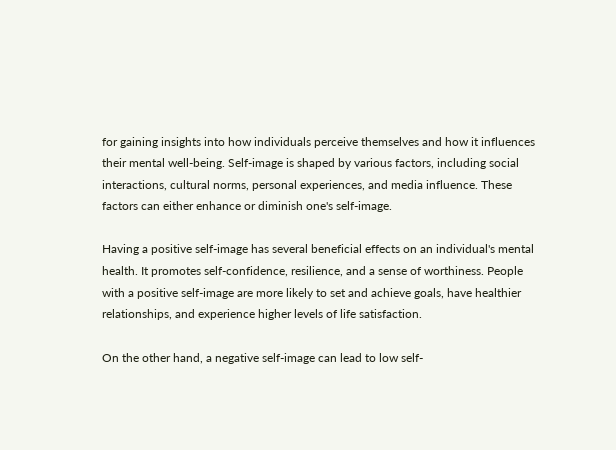for gaining insights into how individuals perceive themselves and how it influences their mental well-being. Self-image is shaped by various factors, including social interactions, cultural norms, personal experiences, and media influence. These factors can either enhance or diminish one's self-image.

Having a positive self-image has several beneficial effects on an individual's mental health. It promotes self-confidence, resilience, and a sense of worthiness. People with a positive self-image are more likely to set and achieve goals, have healthier relationships, and experience higher levels of life satisfaction.

On the other hand, a negative self-image can lead to low self-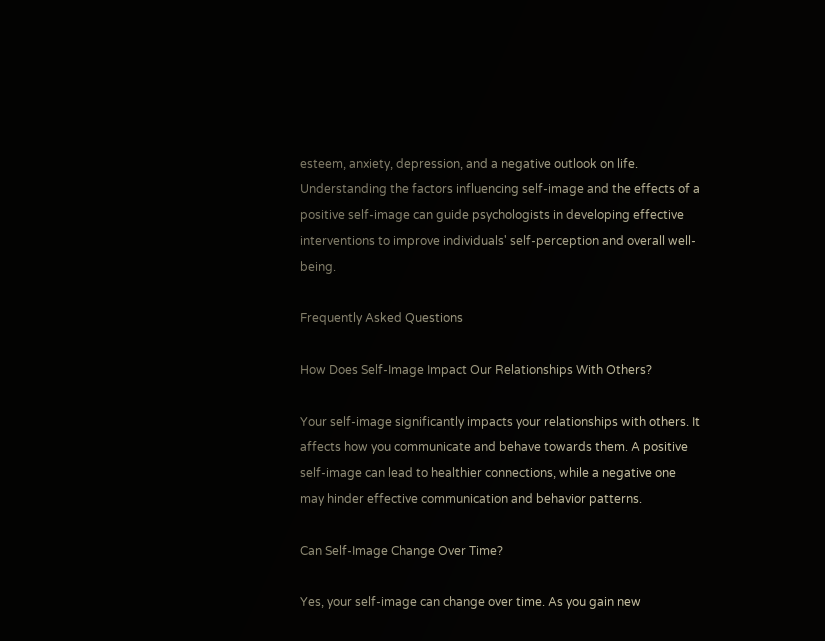esteem, anxiety, depression, and a negative outlook on life. Understanding the factors influencing self-image and the effects of a positive self-image can guide psychologists in developing effective interventions to improve individuals' self-perception and overall well-being.

Frequently Asked Questions

How Does Self-Image Impact Our Relationships With Others?

Your self-image significantly impacts your relationships with others. It affects how you communicate and behave towards them. A positive self-image can lead to healthier connections, while a negative one may hinder effective communication and behavior patterns.

Can Self-Image Change Over Time?

Yes, your self-image can change over time. As you gain new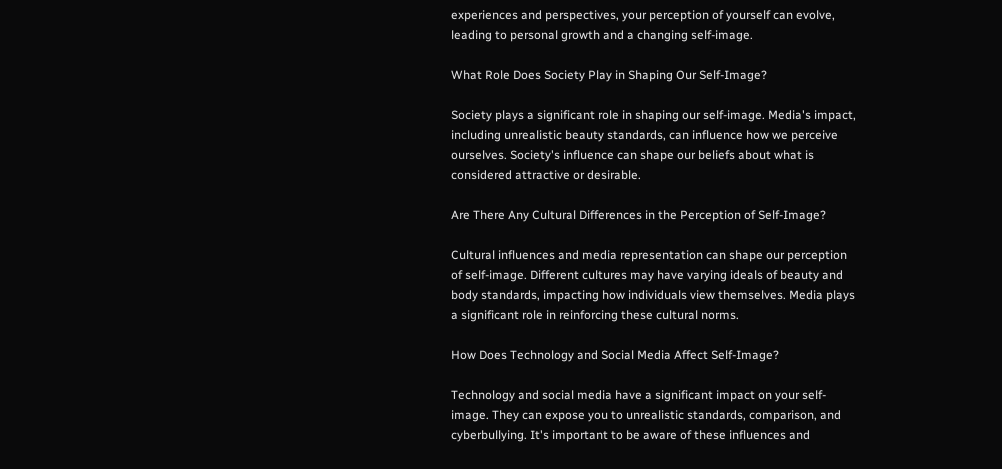experiences and perspectives, your perception of yourself can evolve, leading to personal growth and a changing self-image.

What Role Does Society Play in Shaping Our Self-Image?

Society plays a significant role in shaping our self-image. Media's impact, including unrealistic beauty standards, can influence how we perceive ourselves. Society's influence can shape our beliefs about what is considered attractive or desirable.

Are There Any Cultural Differences in the Perception of Self-Image?

Cultural influences and media representation can shape our perception of self-image. Different cultures may have varying ideals of beauty and body standards, impacting how individuals view themselves. Media plays a significant role in reinforcing these cultural norms.

How Does Technology and Social Media Affect Self-Image?

Technology and social media have a significant impact on your self-image. They can expose you to unrealistic standards, comparison, and cyberbullying. It's important to be aware of these influences and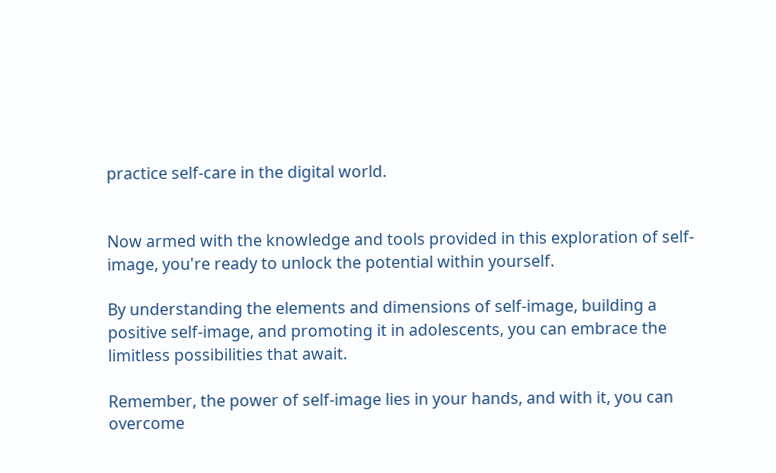practice self-care in the digital world.


Now armed with the knowledge and tools provided in this exploration of self-image, you're ready to unlock the potential within yourself.

By understanding the elements and dimensions of self-image, building a positive self-image, and promoting it in adolescents, you can embrace the limitless possibilities that await.

Remember, the power of self-image lies in your hands, and with it, you can overcome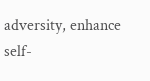adversity, enhance self-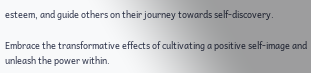esteem, and guide others on their journey towards self-discovery.

Embrace the transformative effects of cultivating a positive self-image and unleash the power within.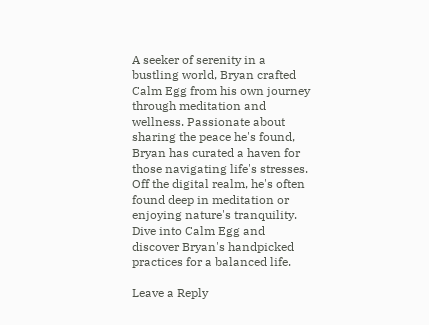A seeker of serenity in a bustling world, Bryan crafted Calm Egg from his own journey through meditation and wellness. Passionate about sharing the peace he's found, Bryan has curated a haven for those navigating life's stresses. Off the digital realm, he's often found deep in meditation or enjoying nature's tranquility. Dive into Calm Egg and discover Bryan's handpicked practices for a balanced life.

Leave a Reply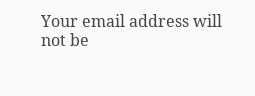Your email address will not be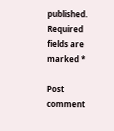published. Required fields are marked *

Post comment